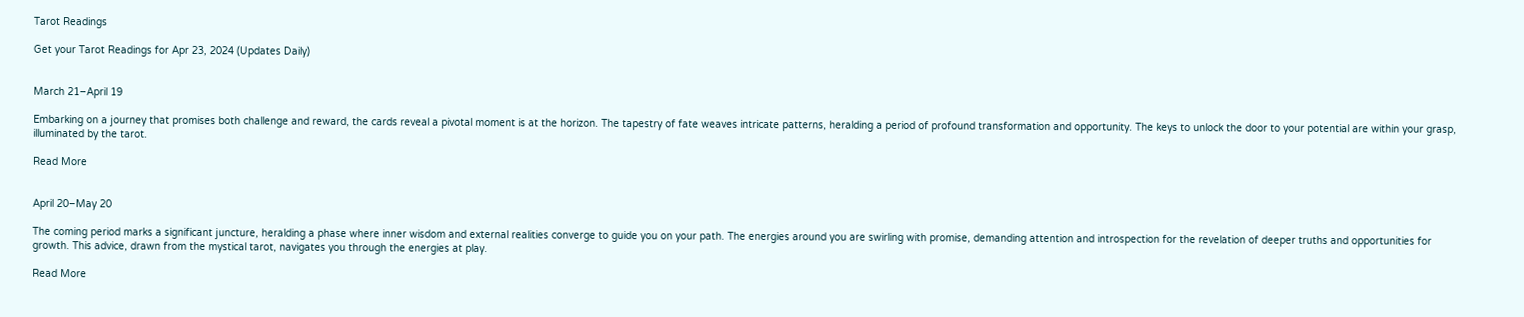Tarot Readings

Get your Tarot Readings for Apr 23, 2024 (Updates Daily)


March 21–April 19

Embarking on a journey that promises both challenge and reward, the cards reveal a pivotal moment is at the horizon. The tapestry of fate weaves intricate patterns, heralding a period of profound transformation and opportunity. The keys to unlock the door to your potential are within your grasp, illuminated by the tarot.

Read More


April 20–May 20

The coming period marks a significant juncture, heralding a phase where inner wisdom and external realities converge to guide you on your path. The energies around you are swirling with promise, demanding attention and introspection for the revelation of deeper truths and opportunities for growth. This advice, drawn from the mystical tarot, navigates you through the energies at play.

Read More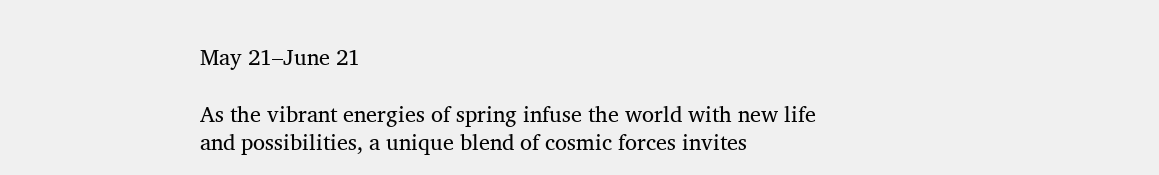May 21–June 21

As the vibrant energies of spring infuse the world with new life and possibilities, a unique blend of cosmic forces invites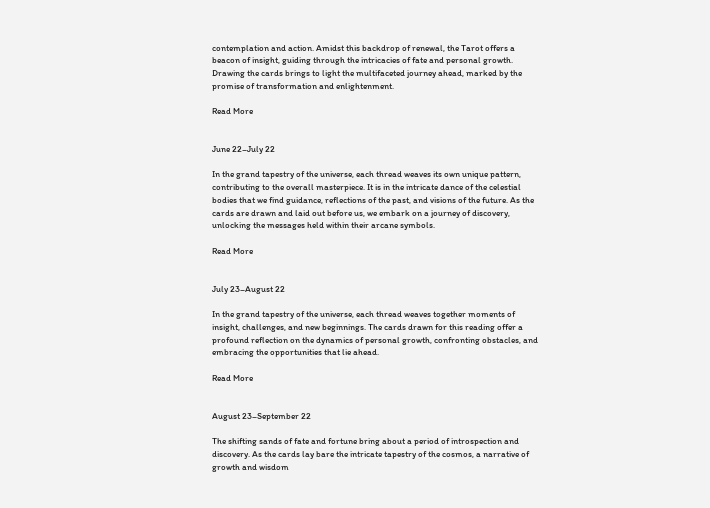contemplation and action. Amidst this backdrop of renewal, the Tarot offers a beacon of insight, guiding through the intricacies of fate and personal growth. Drawing the cards brings to light the multifaceted journey ahead, marked by the promise of transformation and enlightenment.

Read More


June 22–July 22

In the grand tapestry of the universe, each thread weaves its own unique pattern, contributing to the overall masterpiece. It is in the intricate dance of the celestial bodies that we find guidance, reflections of the past, and visions of the future. As the cards are drawn and laid out before us, we embark on a journey of discovery, unlocking the messages held within their arcane symbols.

Read More


July 23–August 22

In the grand tapestry of the universe, each thread weaves together moments of insight, challenges, and new beginnings. The cards drawn for this reading offer a profound reflection on the dynamics of personal growth, confronting obstacles, and embracing the opportunities that lie ahead.

Read More


August 23–September 22

The shifting sands of fate and fortune bring about a period of introspection and discovery. As the cards lay bare the intricate tapestry of the cosmos, a narrative of growth and wisdom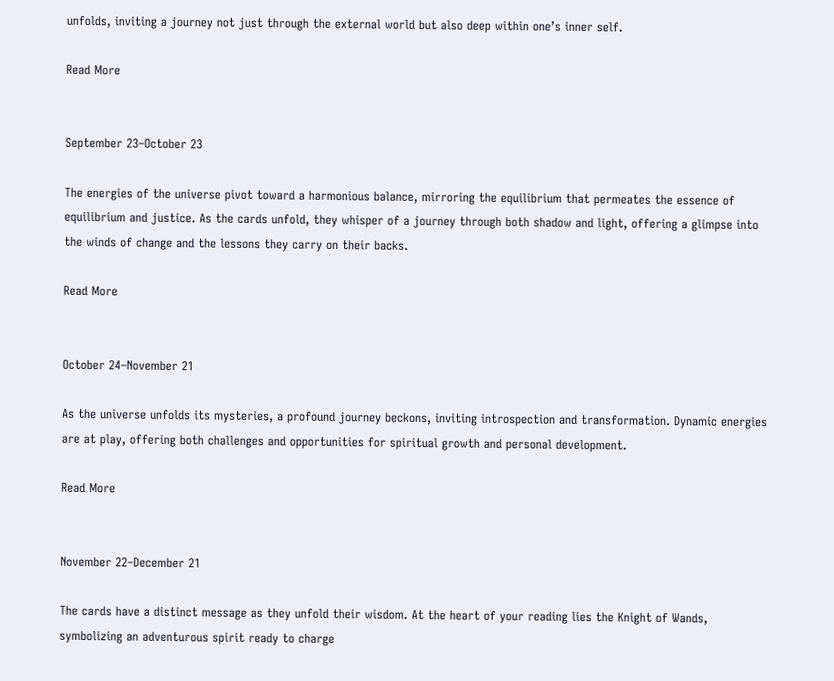unfolds, inviting a journey not just through the external world but also deep within one’s inner self.

Read More


September 23–October 23

The energies of the universe pivot toward a harmonious balance, mirroring the equilibrium that permeates the essence of equilibrium and justice. As the cards unfold, they whisper of a journey through both shadow and light, offering a glimpse into the winds of change and the lessons they carry on their backs.

Read More


October 24–November 21

As the universe unfolds its mysteries, a profound journey beckons, inviting introspection and transformation. Dynamic energies are at play, offering both challenges and opportunities for spiritual growth and personal development.

Read More


November 22–December 21

The cards have a distinct message as they unfold their wisdom. At the heart of your reading lies the Knight of Wands, symbolizing an adventurous spirit ready to charge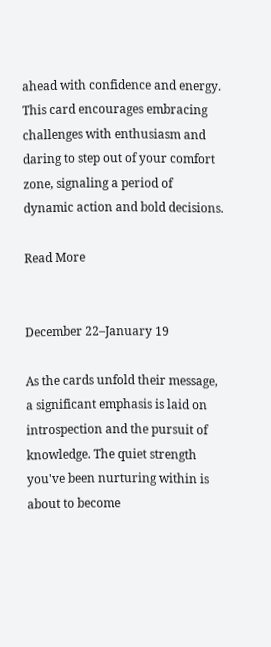ahead with confidence and energy. This card encourages embracing challenges with enthusiasm and daring to step out of your comfort zone, signaling a period of dynamic action and bold decisions.

Read More


December 22–January 19

As the cards unfold their message, a significant emphasis is laid on introspection and the pursuit of knowledge. The quiet strength you've been nurturing within is about to become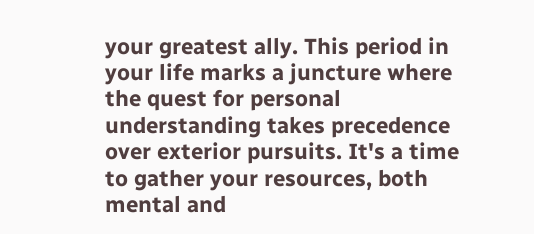your greatest ally. This period in your life marks a juncture where the quest for personal understanding takes precedence over exterior pursuits. It's a time to gather your resources, both mental and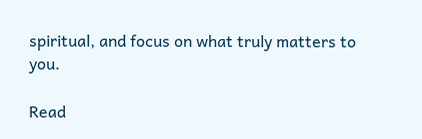spiritual, and focus on what truly matters to you.

Read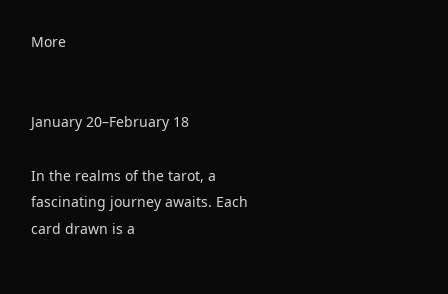More


January 20–February 18

In the realms of the tarot, a fascinating journey awaits. Each card drawn is a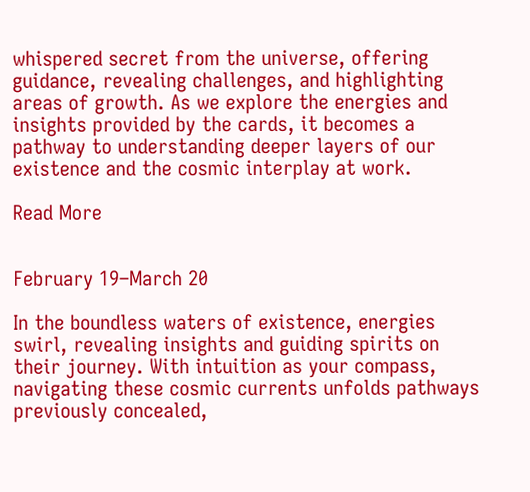whispered secret from the universe, offering guidance, revealing challenges, and highlighting areas of growth. As we explore the energies and insights provided by the cards, it becomes a pathway to understanding deeper layers of our existence and the cosmic interplay at work.

Read More


February 19–March 20

In the boundless waters of existence, energies swirl, revealing insights and guiding spirits on their journey. With intuition as your compass, navigating these cosmic currents unfolds pathways previously concealed,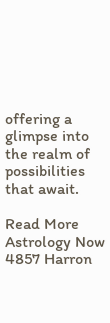offering a glimpse into the realm of possibilities that await.

Read More
Astrology Now
4857 Harron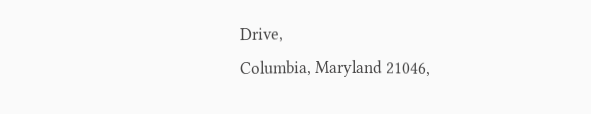Drive,
Columbia, Maryland 21046,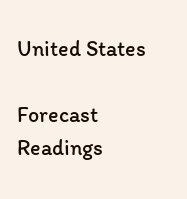United States

Forecast Readings